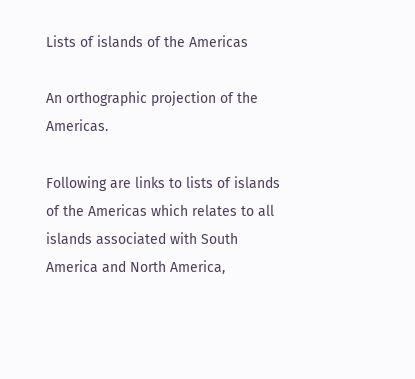Lists of islands of the Americas

An orthographic projection of the Americas.

Following are links to lists of islands of the Americas which relates to all islands associated with South America and North America,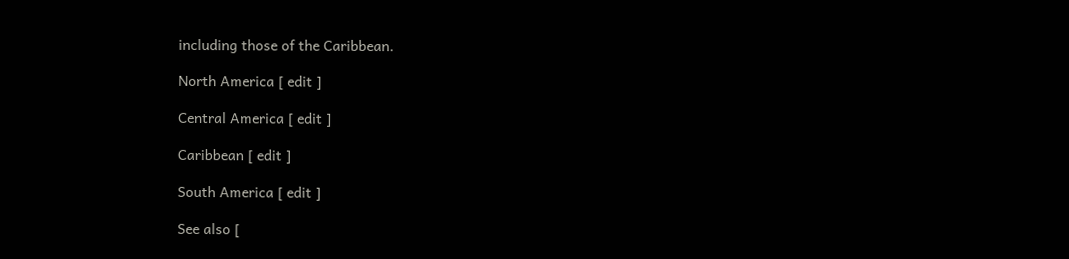including those of the Caribbean.

North America [ edit ]

Central America [ edit ]

Caribbean [ edit ]

South America [ edit ]

See also [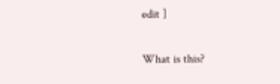edit ]

What is this?